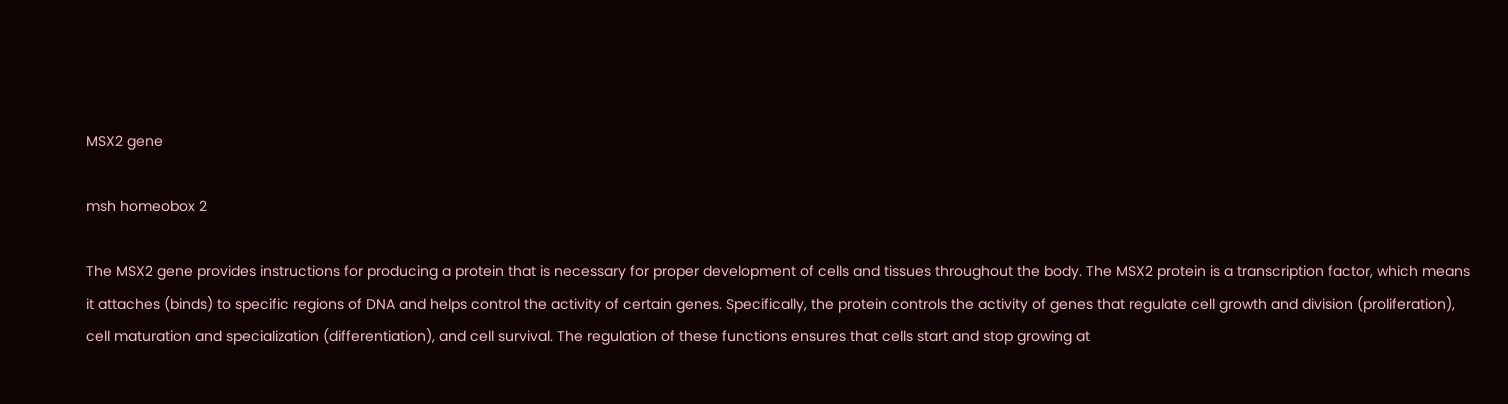MSX2 gene

msh homeobox 2

The MSX2 gene provides instructions for producing a protein that is necessary for proper development of cells and tissues throughout the body. The MSX2 protein is a transcription factor, which means it attaches (binds) to specific regions of DNA and helps control the activity of certain genes. Specifically, the protein controls the activity of genes that regulate cell growth and division (proliferation), cell maturation and specialization (differentiation), and cell survival. The regulation of these functions ensures that cells start and stop growing at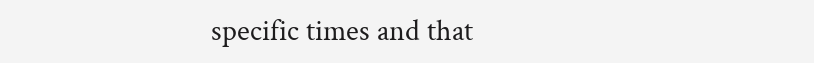specific times and that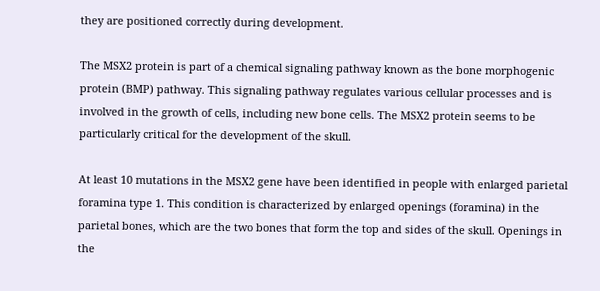they are positioned correctly during development.

The MSX2 protein is part of a chemical signaling pathway known as the bone morphogenic protein (BMP) pathway. This signaling pathway regulates various cellular processes and is involved in the growth of cells, including new bone cells. The MSX2 protein seems to be particularly critical for the development of the skull.

At least 10 mutations in the MSX2 gene have been identified in people with enlarged parietal foramina type 1. This condition is characterized by enlarged openings (foramina) in the parietal bones, which are the two bones that form the top and sides of the skull. Openings in the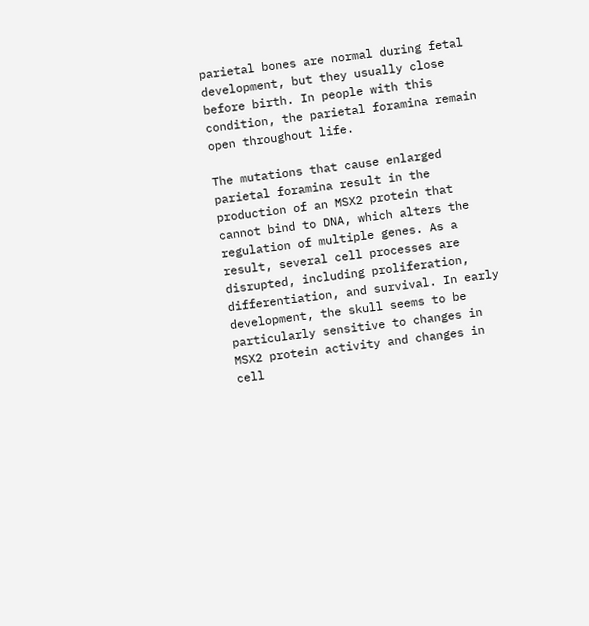parietal bones are normal during fetal development, but they usually close before birth. In people with this condition, the parietal foramina remain open throughout life.

The mutations that cause enlarged parietal foramina result in the production of an MSX2 protein that cannot bind to DNA, which alters the regulation of multiple genes. As a result, several cell processes are disrupted, including proliferation, differentiation, and survival. In early development, the skull seems to be particularly sensitive to changes in MSX2 protein activity and changes in cell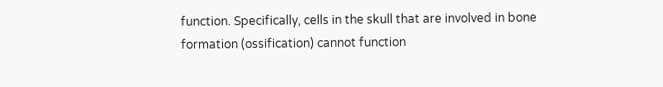function. Specifically, cells in the skull that are involved in bone formation (ossification) cannot function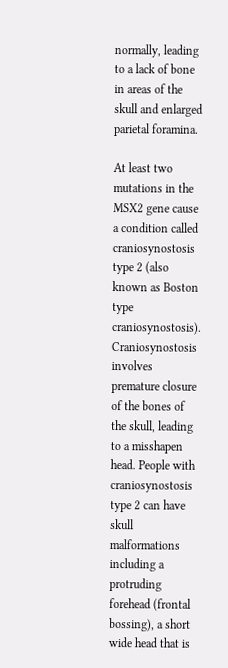normally, leading to a lack of bone in areas of the skull and enlarged parietal foramina.

At least two mutations in the MSX2 gene cause a condition called craniosynostosis type 2 (also known as Boston type craniosynostosis). Craniosynostosis involves premature closure of the bones of the skull, leading to a misshapen head. People with craniosynostosis type 2 can have skull malformations including a protruding forehead (frontal bossing), a short wide head that is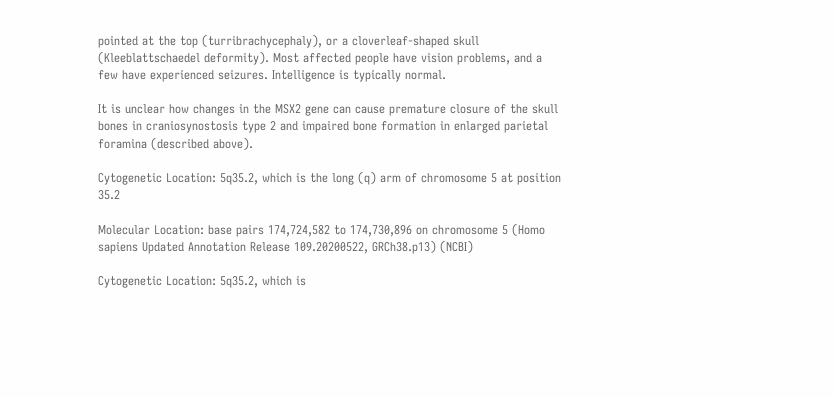pointed at the top (turribrachycephaly), or a cloverleaf-shaped skull (Kleeblattschaedel deformity). Most affected people have vision problems, and a few have experienced seizures. Intelligence is typically normal.

It is unclear how changes in the MSX2 gene can cause premature closure of the skull bones in craniosynostosis type 2 and impaired bone formation in enlarged parietal foramina (described above).

Cytogenetic Location: 5q35.2, which is the long (q) arm of chromosome 5 at position 35.2

Molecular Location: base pairs 174,724,582 to 174,730,896 on chromosome 5 (Homo sapiens Updated Annotation Release 109.20200522, GRCh38.p13) (NCBI)

Cytogenetic Location: 5q35.2, which is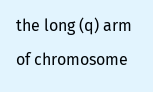the long (q) arm of chromosome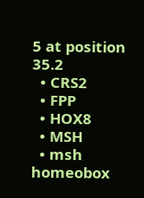5 at position 35.2
  • CRS2
  • FPP
  • HOX8
  • MSH
  • msh homeobox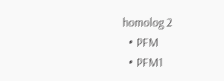homolog 2
  • PFM
  • PFM1